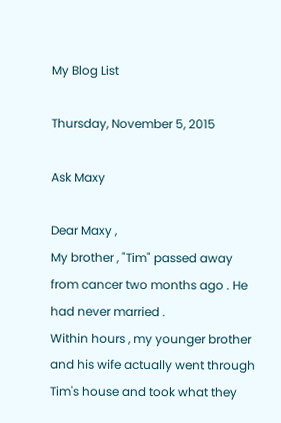My Blog List

Thursday, November 5, 2015

Ask Maxy

Dear Maxy ,
My brother , "Tim" passed away from cancer two months ago . He had never married .
Within hours , my younger brother and his wife actually went through Tim's house and took what they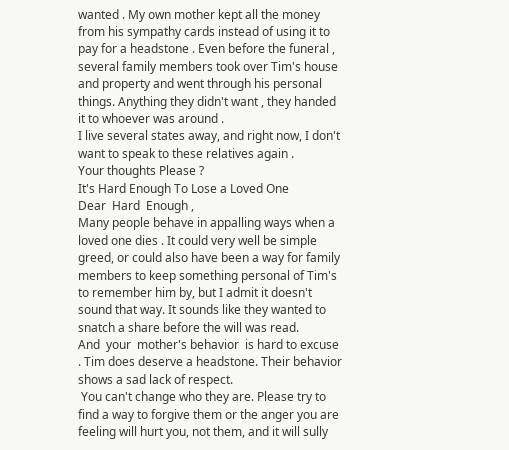wanted . My own mother kept all the money from his sympathy cards instead of using it to pay for a headstone . Even before the funeral , several family members took over Tim's house and property and went through his personal things. Anything they didn't want , they handed it to whoever was around .
I live several states away, and right now, I don't want to speak to these relatives again .
Your thoughts Please ?
It's Hard Enough To Lose a Loved One
Dear  Hard  Enough ,
Many people behave in appalling ways when a loved one dies . It could very well be simple greed, or could also have been a way for family members to keep something personal of Tim's to remember him by, but I admit it doesn't sound that way. It sounds like they wanted to snatch a share before the will was read.
And  your  mother's behavior  is hard to excuse . Tim does deserve a headstone. Their behavior shows a sad lack of respect.
 You can't change who they are. Please try to find a way to forgive them or the anger you are feeling will hurt you, not them, and it will sully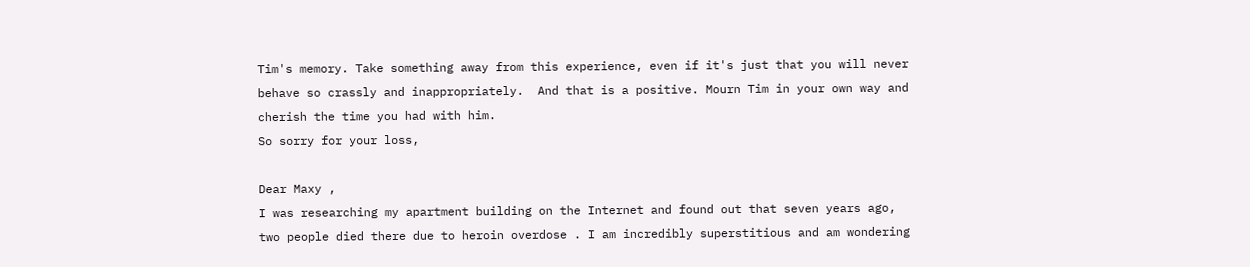Tim's memory. Take something away from this experience, even if it's just that you will never behave so crassly and inappropriately.  And that is a positive. Mourn Tim in your own way and cherish the time you had with him.
So sorry for your loss,

Dear Maxy ,
I was researching my apartment building on the Internet and found out that seven years ago, two people died there due to heroin overdose . I am incredibly superstitious and am wondering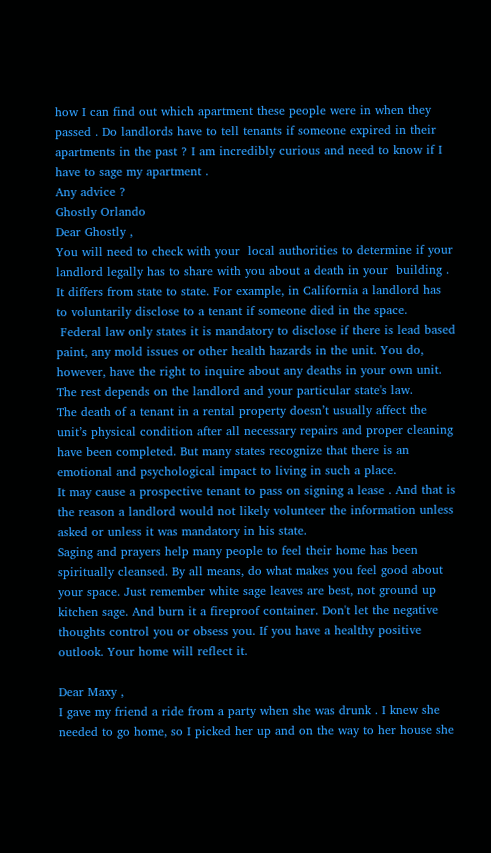how I can find out which apartment these people were in when they passed . Do landlords have to tell tenants if someone expired in their apartments in the past ? I am incredibly curious and need to know if I have to sage my apartment .
Any advice ?
Ghostly Orlando
Dear Ghostly ,
You will need to check with your  local authorities to determine if your landlord legally has to share with you about a death in your  building .  It differs from state to state. For example, in California a landlord has to voluntarily disclose to a tenant if someone died in the space.
 Federal law only states it is mandatory to disclose if there is lead based paint, any mold issues or other health hazards in the unit. You do, however, have the right to inquire about any deaths in your own unit. The rest depends on the landlord and your particular state's law.
The death of a tenant in a rental property doesn’t usually affect the unit’s physical condition after all necessary repairs and proper cleaning have been completed. But many states recognize that there is an emotional and psychological impact to living in such a place.
It may cause a prospective tenant to pass on signing a lease . And that is the reason a landlord would not likely volunteer the information unless asked or unless it was mandatory in his state.
Saging and prayers help many people to feel their home has been spiritually cleansed. By all means, do what makes you feel good about your space. Just remember white sage leaves are best, not ground up kitchen sage. And burn it a fireproof container. Don't let the negative thoughts control you or obsess you. If you have a healthy positive outlook. Your home will reflect it.

Dear Maxy ,
I gave my friend a ride from a party when she was drunk . I knew she needed to go home, so I picked her up and on the way to her house she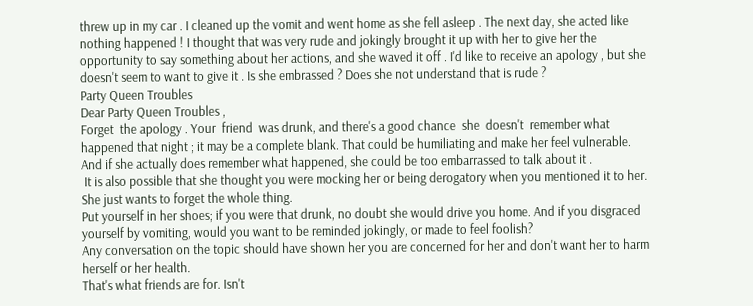threw up in my car . I cleaned up the vomit and went home as she fell asleep . The next day, she acted like nothing happened ! I thought that was very rude and jokingly brought it up with her to give her the opportunity to say something about her actions, and she waved it off . I'd like to receive an apology , but she doesn't seem to want to give it . Is she embrassed ? Does she not understand that is rude ?
Party Queen Troubles
Dear Party Queen Troubles ,
Forget  the apology . Your  friend  was drunk, and there's a good chance  she  doesn't  remember what happened that night ; it may be a complete blank. That could be humiliating and make her feel vulnerable. And if she actually does remember what happened, she could be too embarrassed to talk about it .
 It is also possible that she thought you were mocking her or being derogatory when you mentioned it to her. She just wants to forget the whole thing.
Put yourself in her shoes; if you were that drunk, no doubt she would drive you home. And if you disgraced yourself by vomiting, would you want to be reminded jokingly, or made to feel foolish?
Any conversation on the topic should have shown her you are concerned for her and don't want her to harm herself or her health.
That's what friends are for. Isn't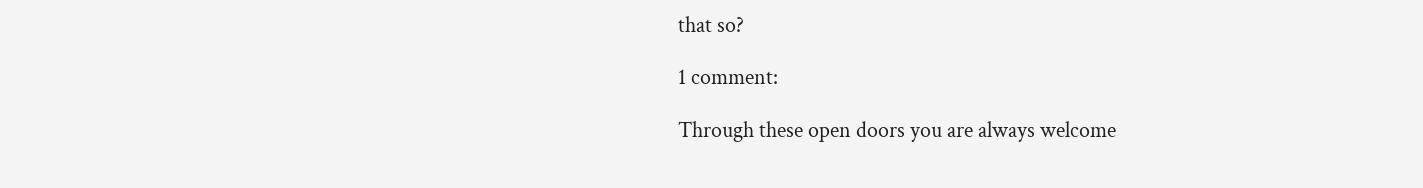that so?

1 comment:

Through these open doors you are always welcome